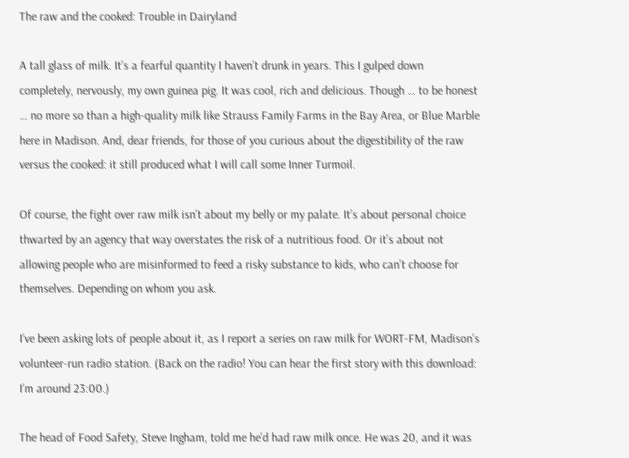The raw and the cooked: Trouble in Dairyland

A tall glass of milk. It’s a fearful quantity I haven’t drunk in years. This I gulped down completely, nervously, my own guinea pig. It was cool, rich and delicious. Though … to be honest … no more so than a high-quality milk like Strauss Family Farms in the Bay Area, or Blue Marble here in Madison. And, dear friends, for those of you curious about the digestibility of the raw versus the cooked: it still produced what I will call some Inner Turmoil.

Of course, the fight over raw milk isn’t about my belly or my palate. It’s about personal choice thwarted by an agency that way overstates the risk of a nutritious food. Or it’s about not allowing people who are misinformed to feed a risky substance to kids, who can’t choose for themselves. Depending on whom you ask.

I’ve been asking lots of people about it, as I report a series on raw milk for WORT-FM, Madison’s volunteer-run radio station. (Back on the radio! You can hear the first story with this download: I’m around 23:00.)

The head of Food Safety, Steve Ingham, told me he’d had raw milk once. He was 20, and it was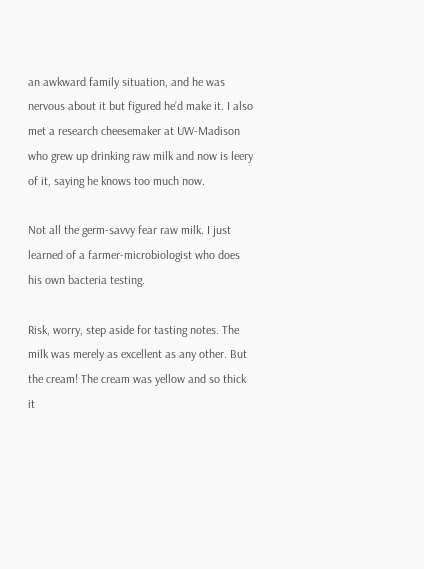an awkward family situation, and he was nervous about it but figured he’d make it. I also met a research cheesemaker at UW-Madison who grew up drinking raw milk and now is leery of it, saying he knows too much now.

Not all the germ-savvy fear raw milk. I just learned of a farmer-microbiologist who does his own bacteria testing.

Risk, worry, step aside for tasting notes. The milk was merely as excellent as any other. But the cream! The cream was yellow and so thick it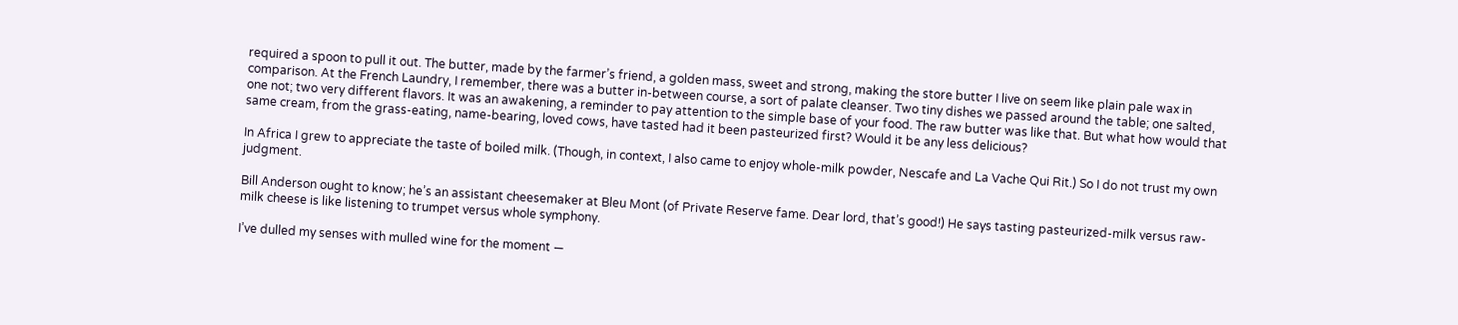required a spoon to pull it out. The butter, made by the farmer’s friend, a golden mass, sweet and strong, making the store butter I live on seem like plain pale wax in comparison. At the French Laundry, I remember, there was a butter in-between course, a sort of palate cleanser. Two tiny dishes we passed around the table; one salted, one not; two very different flavors. It was an awakening, a reminder to pay attention to the simple base of your food. The raw butter was like that. But what how would that same cream, from the grass-eating, name-bearing, loved cows, have tasted had it been pasteurized first? Would it be any less delicious?

In Africa I grew to appreciate the taste of boiled milk. (Though, in context, I also came to enjoy whole-milk powder, Nescafe and La Vache Qui Rit.) So I do not trust my own judgment.

Bill Anderson ought to know; he’s an assistant cheesemaker at Bleu Mont (of Private Reserve fame. Dear lord, that’s good!) He says tasting pasteurized-milk versus raw-milk cheese is like listening to trumpet versus whole symphony.

I’ve dulled my senses with mulled wine for the moment —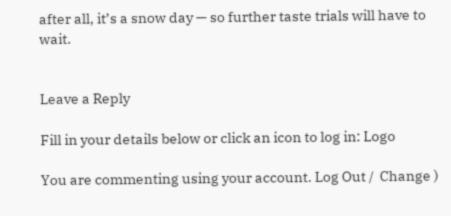after all, it’s a snow day — so further taste trials will have to wait.


Leave a Reply

Fill in your details below or click an icon to log in: Logo

You are commenting using your account. Log Out /  Change )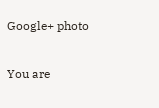Google+ photo

You are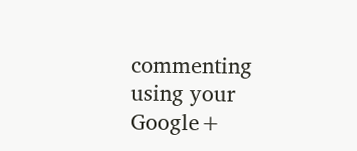commenting using your Google+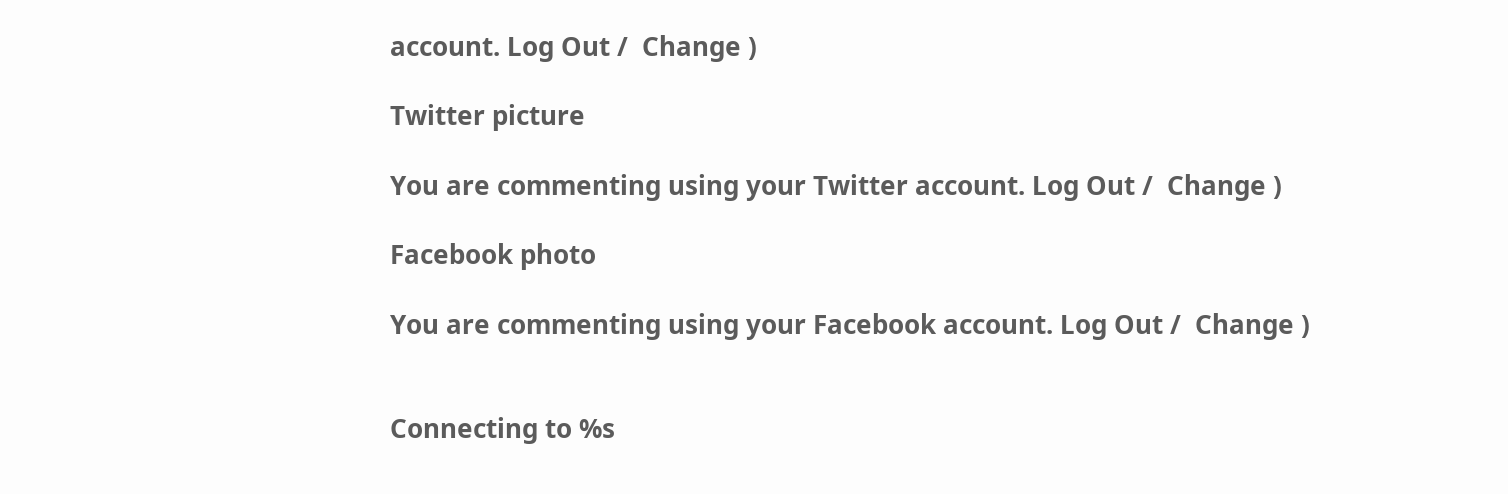account. Log Out /  Change )

Twitter picture

You are commenting using your Twitter account. Log Out /  Change )

Facebook photo

You are commenting using your Facebook account. Log Out /  Change )


Connecting to %s